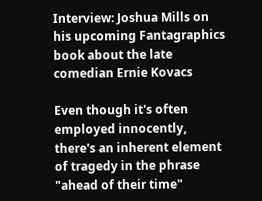Interview: Joshua Mills on his upcoming Fantagraphics book about the late comedian Ernie Kovacs

Even though it's often employed innocently, there's an inherent element of tragedy in the phrase "ahead of their time"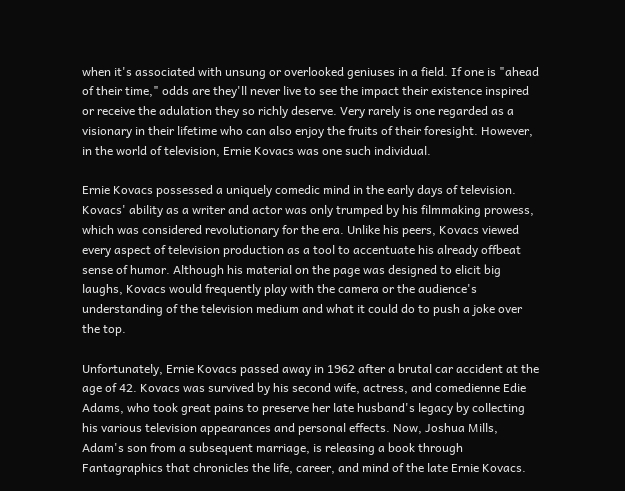when it's associated with unsung or overlooked geniuses in a field. If one is "ahead of their time," odds are they'll never live to see the impact their existence inspired or receive the adulation they so richly deserve. Very rarely is one regarded as a visionary in their lifetime who can also enjoy the fruits of their foresight. However, in the world of television, Ernie Kovacs was one such individual.

Ernie Kovacs possessed a uniquely comedic mind in the early days of television. Kovacs' ability as a writer and actor was only trumped by his filmmaking prowess, which was considered revolutionary for the era. Unlike his peers, Kovacs viewed every aspect of television production as a tool to accentuate his already offbeat sense of humor. Although his material on the page was designed to elicit big laughs, Kovacs would frequently play with the camera or the audience's understanding of the television medium and what it could do to push a joke over the top.

Unfortunately, Ernie Kovacs passed away in 1962 after a brutal car accident at the age of 42. Kovacs was survived by his second wife, actress, and comedienne Edie Adams, who took great pains to preserve her late husband's legacy by collecting his various television appearances and personal effects. Now, Joshua Mills, Adam's son from a subsequent marriage, is releasing a book through Fantagraphics that chronicles the life, career, and mind of the late Ernie Kovacs.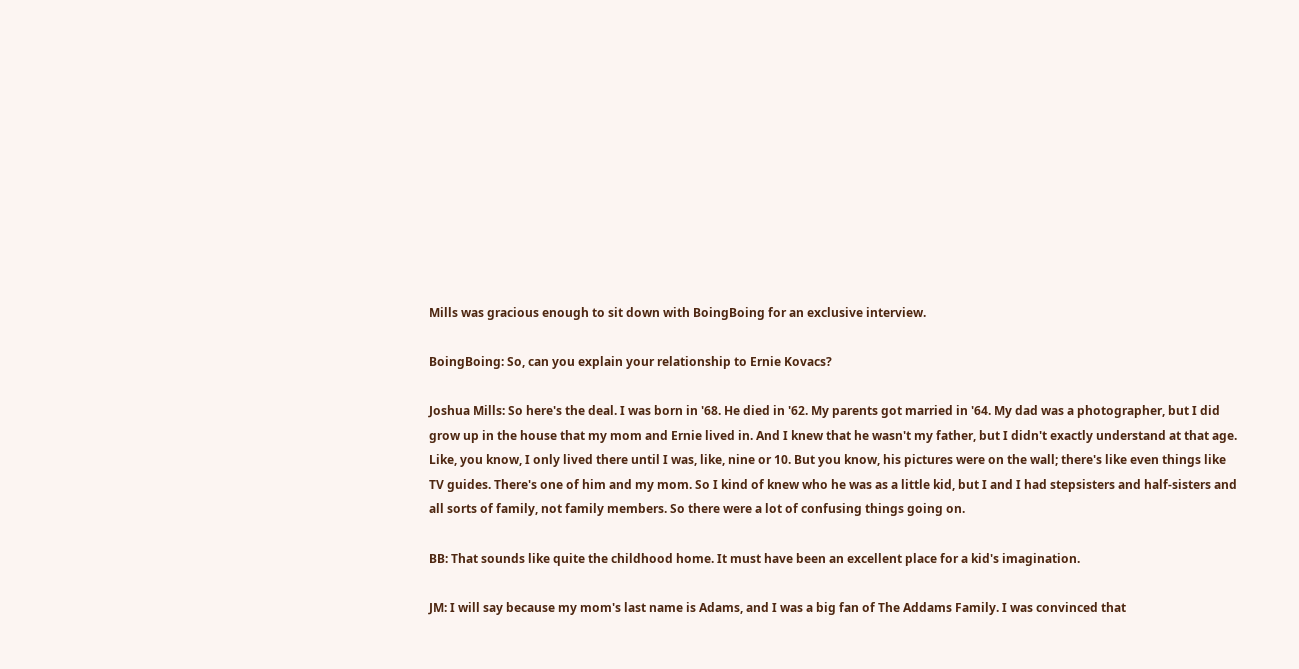Mills was gracious enough to sit down with BoingBoing for an exclusive interview.

BoingBoing: So, can you explain your relationship to Ernie Kovacs?

Joshua Mills: So here's the deal. I was born in '68. He died in '62. My parents got married in '64. My dad was a photographer, but I did grow up in the house that my mom and Ernie lived in. And I knew that he wasn't my father, but I didn't exactly understand at that age. Like, you know, I only lived there until I was, like, nine or 10. But you know, his pictures were on the wall; there's like even things like TV guides. There's one of him and my mom. So I kind of knew who he was as a little kid, but I and I had stepsisters and half-sisters and all sorts of family, not family members. So there were a lot of confusing things going on.

BB: That sounds like quite the childhood home. It must have been an excellent place for a kid's imagination.

JM: I will say because my mom's last name is Adams, and I was a big fan of The Addams Family. I was convinced that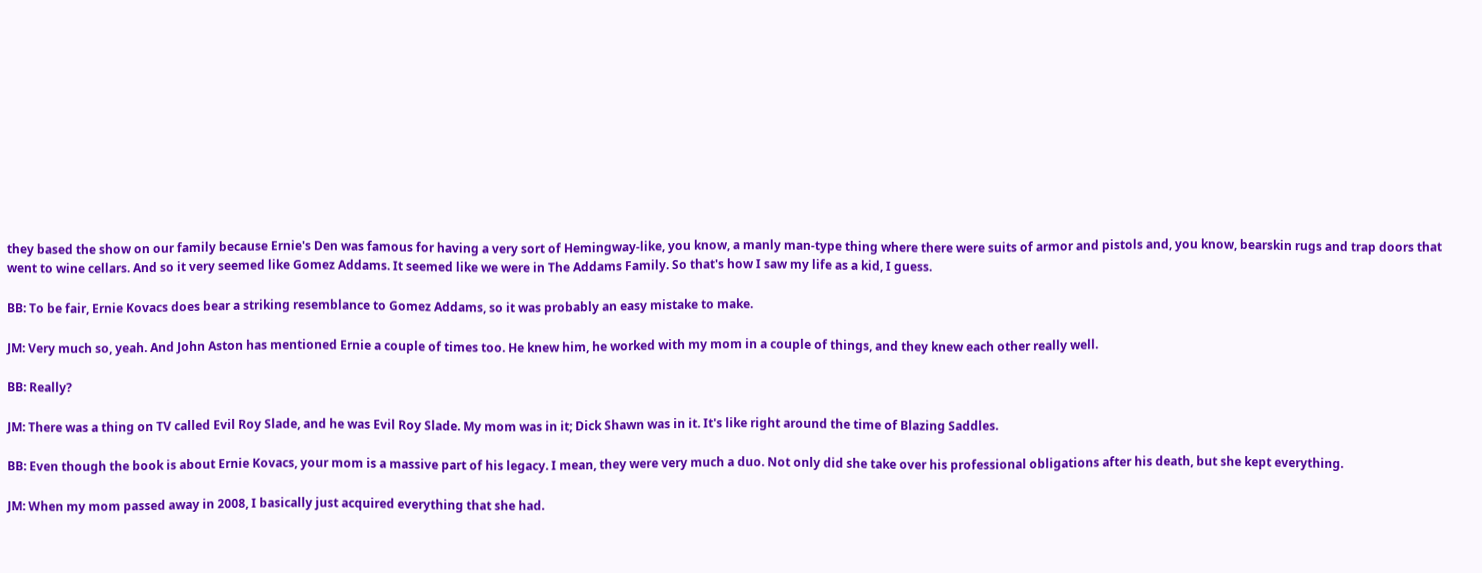they based the show on our family because Ernie's Den was famous for having a very sort of Hemingway-like, you know, a manly man-type thing where there were suits of armor and pistols and, you know, bearskin rugs and trap doors that went to wine cellars. And so it very seemed like Gomez Addams. It seemed like we were in The Addams Family. So that's how I saw my life as a kid, I guess.

BB: To be fair, Ernie Kovacs does bear a striking resemblance to Gomez Addams, so it was probably an easy mistake to make.

JM: Very much so, yeah. And John Aston has mentioned Ernie a couple of times too. He knew him, he worked with my mom in a couple of things, and they knew each other really well.

BB: Really?

JM: There was a thing on TV called Evil Roy Slade, and he was Evil Roy Slade. My mom was in it; Dick Shawn was in it. It's like right around the time of Blazing Saddles.

BB: Even though the book is about Ernie Kovacs, your mom is a massive part of his legacy. I mean, they were very much a duo. Not only did she take over his professional obligations after his death, but she kept everything.

JM: When my mom passed away in 2008, I basically just acquired everything that she had.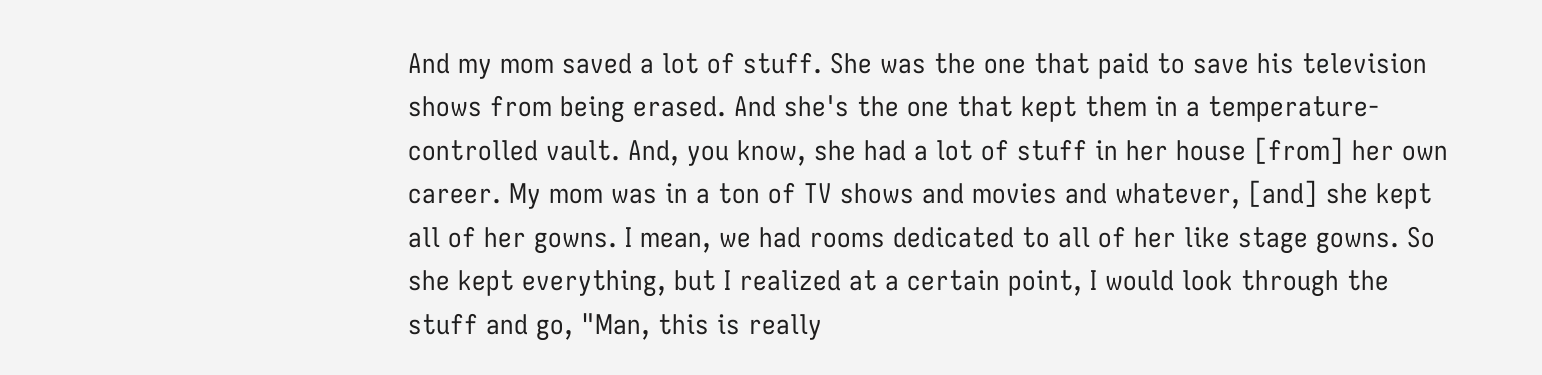And my mom saved a lot of stuff. She was the one that paid to save his television shows from being erased. And she's the one that kept them in a temperature-controlled vault. And, you know, she had a lot of stuff in her house [from] her own career. My mom was in a ton of TV shows and movies and whatever, [and] she kept all of her gowns. I mean, we had rooms dedicated to all of her like stage gowns. So she kept everything, but I realized at a certain point, I would look through the stuff and go, "Man, this is really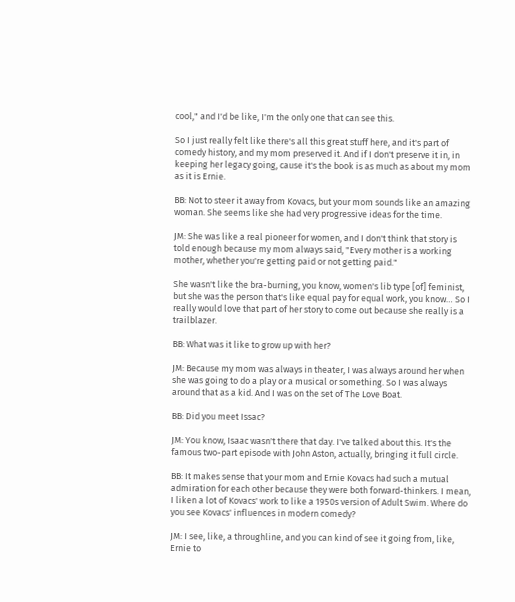cool," and I'd be like, I'm the only one that can see this.

So I just really felt like there's all this great stuff here, and it's part of comedy history, and my mom preserved it. And if I don't preserve it in, in keeping her legacy going, cause it's the book is as much as about my mom as it is Ernie.

BB: Not to steer it away from Kovacs, but your mom sounds like an amazing woman. She seems like she had very progressive ideas for the time.

JM: She was like a real pioneer for women, and I don't think that story is told enough because my mom always said, "Every mother is a working mother, whether you're getting paid or not getting paid."

She wasn't like the bra-burning, you know, women's lib type [of] feminist, but she was the person that's like equal pay for equal work, you know… So I really would love that part of her story to come out because she really is a trailblazer.

BB: What was it like to grow up with her?

JM: Because my mom was always in theater, I was always around her when she was going to do a play or a musical or something. So I was always around that as a kid. And I was on the set of The Love Boat.

BB: Did you meet Issac?

JM: You know, Isaac wasn't there that day. I've talked about this. It's the famous two-part episode with John Aston, actually, bringing it full circle.

BB: It makes sense that your mom and Ernie Kovacs had such a mutual admiration for each other because they were both forward-thinkers. I mean, I liken a lot of Kovacs' work to like a 1950s version of Adult Swim. Where do you see Kovacs' influences in modern comedy?

JM: I see, like, a throughline, and you can kind of see it going from, like, Ernie to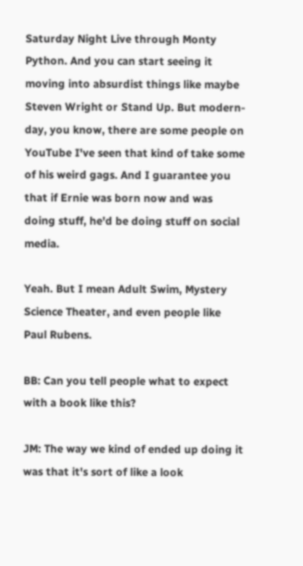Saturday Night Live through Monty Python. And you can start seeing it moving into absurdist things like maybe Steven Wright or Stand Up. But modern-day, you know, there are some people on YouTube I've seen that kind of take some of his weird gags. And I guarantee you that if Ernie was born now and was doing stuff, he'd be doing stuff on social media.

Yeah. But I mean Adult Swim, Mystery Science Theater, and even people like Paul Rubens.

BB: Can you tell people what to expect with a book like this?

JM: The way we kind of ended up doing it was that it's sort of like a look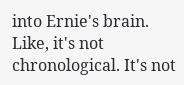into Ernie's brain. Like, it's not chronological. It's not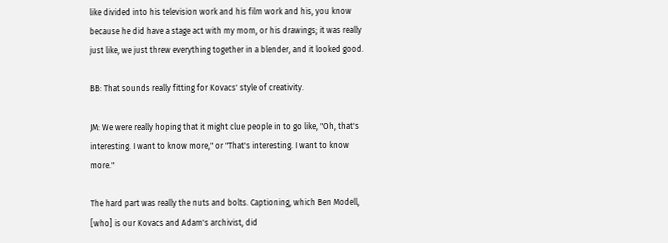like divided into his television work and his film work and his, you know because he did have a stage act with my mom, or his drawings; it was really just like, we just threw everything together in a blender, and it looked good.

BB: That sounds really fitting for Kovacs' style of creativity.

JM: We were really hoping that it might clue people in to go like, "Oh, that's interesting. I want to know more," or "That's interesting. I want to know more."

The hard part was really the nuts and bolts. Captioning, which Ben Modell, [who] is our Kovacs and Adam's archivist, did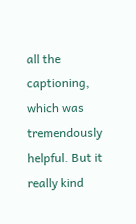all the captioning, which was tremendously helpful. But it really kind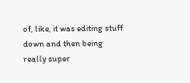of, like, it was editing stuff down and then being really super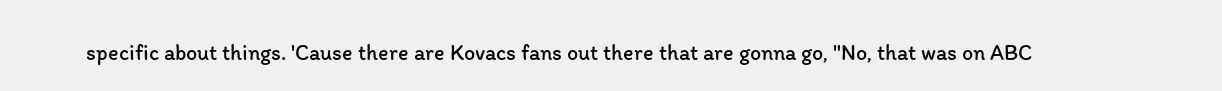specific about things. 'Cause there are Kovacs fans out there that are gonna go, "No, that was on ABC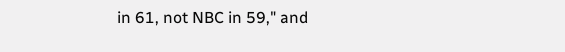in 61, not NBC in 59," and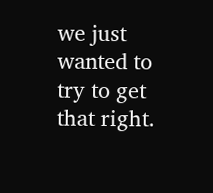we just wanted to try to get that right.